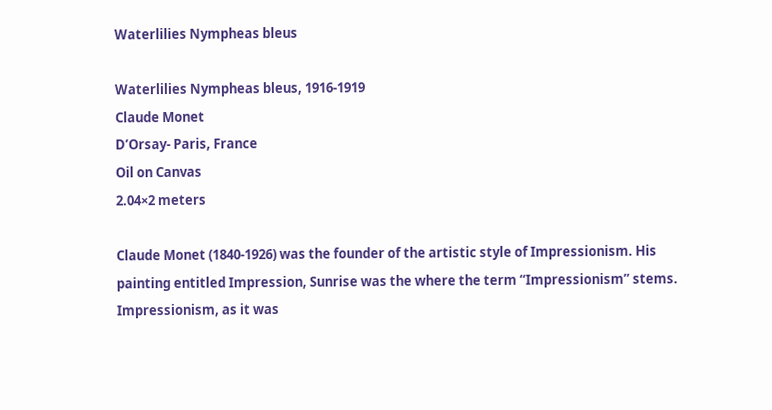Waterlilies Nympheas bleus

Waterlilies Nympheas bleus, 1916-1919
Claude Monet
D’Orsay- Paris, France
Oil on Canvas
2.04×2 meters

Claude Monet (1840-1926) was the founder of the artistic style of Impressionism. His painting entitled Impression, Sunrise was the where the term “Impressionism” stems. Impressionism, as it was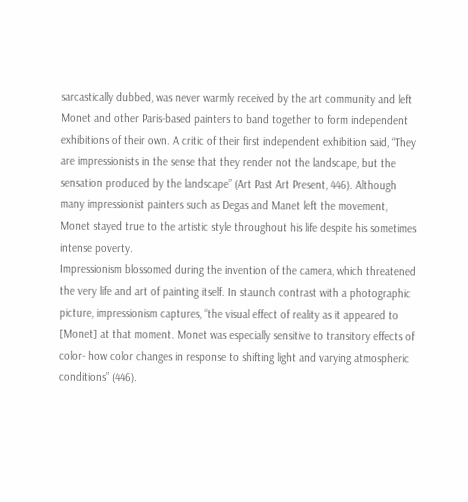sarcastically dubbed, was never warmly received by the art community and left Monet and other Paris-based painters to band together to form independent exhibitions of their own. A critic of their first independent exhibition said, “They are impressionists in the sense that they render not the landscape, but the sensation produced by the landscape” (Art Past Art Present, 446). Although many impressionist painters such as Degas and Manet left the movement, Monet stayed true to the artistic style throughout his life despite his sometimes intense poverty.
Impressionism blossomed during the invention of the camera, which threatened the very life and art of painting itself. In staunch contrast with a photographic picture, impressionism captures, “the visual effect of reality as it appeared to [Monet] at that moment. Monet was especially sensitive to transitory effects of color- how color changes in response to shifting light and varying atmospheric conditions” (446).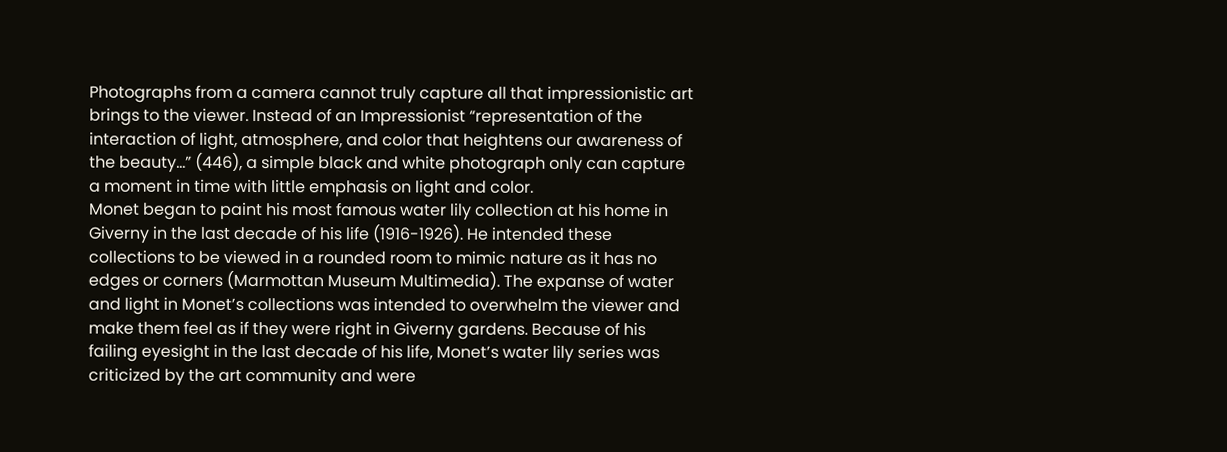Photographs from a camera cannot truly capture all that impressionistic art brings to the viewer. Instead of an Impressionist “representation of the interaction of light, atmosphere, and color that heightens our awareness of the beauty…” (446), a simple black and white photograph only can capture a moment in time with little emphasis on light and color.
Monet began to paint his most famous water lily collection at his home in Giverny in the last decade of his life (1916-1926). He intended these collections to be viewed in a rounded room to mimic nature as it has no edges or corners (Marmottan Museum Multimedia). The expanse of water and light in Monet’s collections was intended to overwhelm the viewer and make them feel as if they were right in Giverny gardens. Because of his failing eyesight in the last decade of his life, Monet’s water lily series was criticized by the art community and were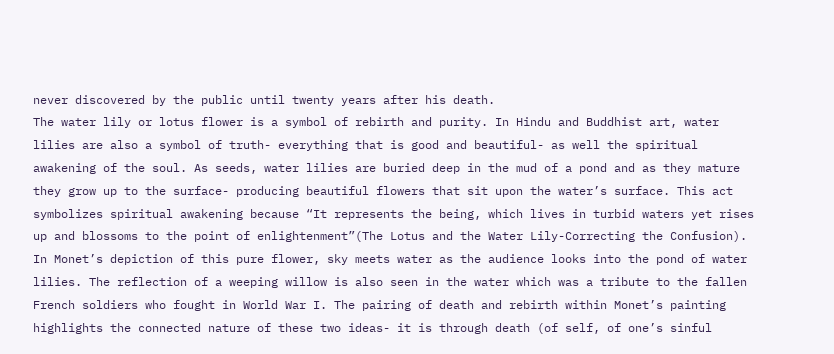never discovered by the public until twenty years after his death.
The water lily or lotus flower is a symbol of rebirth and purity. In Hindu and Buddhist art, water lilies are also a symbol of truth- everything that is good and beautiful- as well the spiritual awakening of the soul. As seeds, water lilies are buried deep in the mud of a pond and as they mature they grow up to the surface- producing beautiful flowers that sit upon the water’s surface. This act symbolizes spiritual awakening because “It represents the being, which lives in turbid waters yet rises up and blossoms to the point of enlightenment”(The Lotus and the Water Lily-Correcting the Confusion).
In Monet’s depiction of this pure flower, sky meets water as the audience looks into the pond of water lilies. The reflection of a weeping willow is also seen in the water which was a tribute to the fallen French soldiers who fought in World War I. The pairing of death and rebirth within Monet’s painting highlights the connected nature of these two ideas- it is through death (of self, of one’s sinful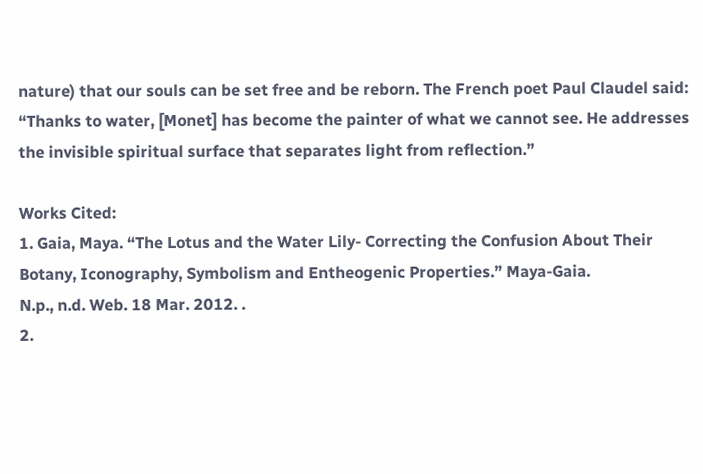nature) that our souls can be set free and be reborn. The French poet Paul Claudel said: “Thanks to water, [Monet] has become the painter of what we cannot see. He addresses the invisible spiritual surface that separates light from reflection.”

Works Cited:
1. Gaia, Maya. “The Lotus and the Water Lily- Correcting the Confusion About Their
Botany, Iconography, Symbolism and Entheogenic Properties.” Maya-Gaia.
N.p., n.d. Web. 18 Mar. 2012. .
2.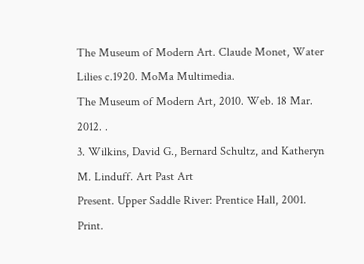The Museum of Modern Art. Claude Monet, Water Lilies c.1920. MoMa Multimedia.
The Museum of Modern Art, 2010. Web. 18 Mar. 2012. .
3. Wilkins, David G., Bernard Schultz, and Katheryn M. Linduff. Art Past Art
Present. Upper Saddle River: Prentice Hall, 2001. Print.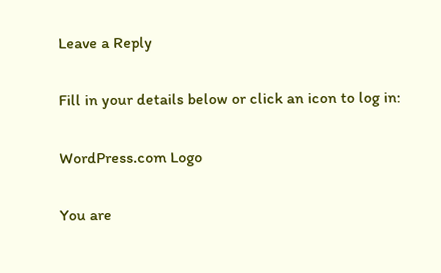Leave a Reply

Fill in your details below or click an icon to log in:

WordPress.com Logo

You are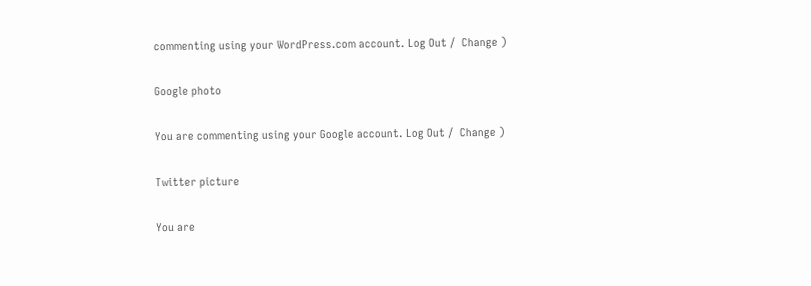commenting using your WordPress.com account. Log Out /  Change )

Google photo

You are commenting using your Google account. Log Out /  Change )

Twitter picture

You are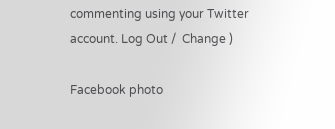commenting using your Twitter account. Log Out /  Change )

Facebook photo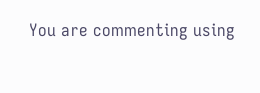You are commenting using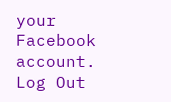your Facebook account. Log Out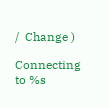/  Change )

Connecting to %s